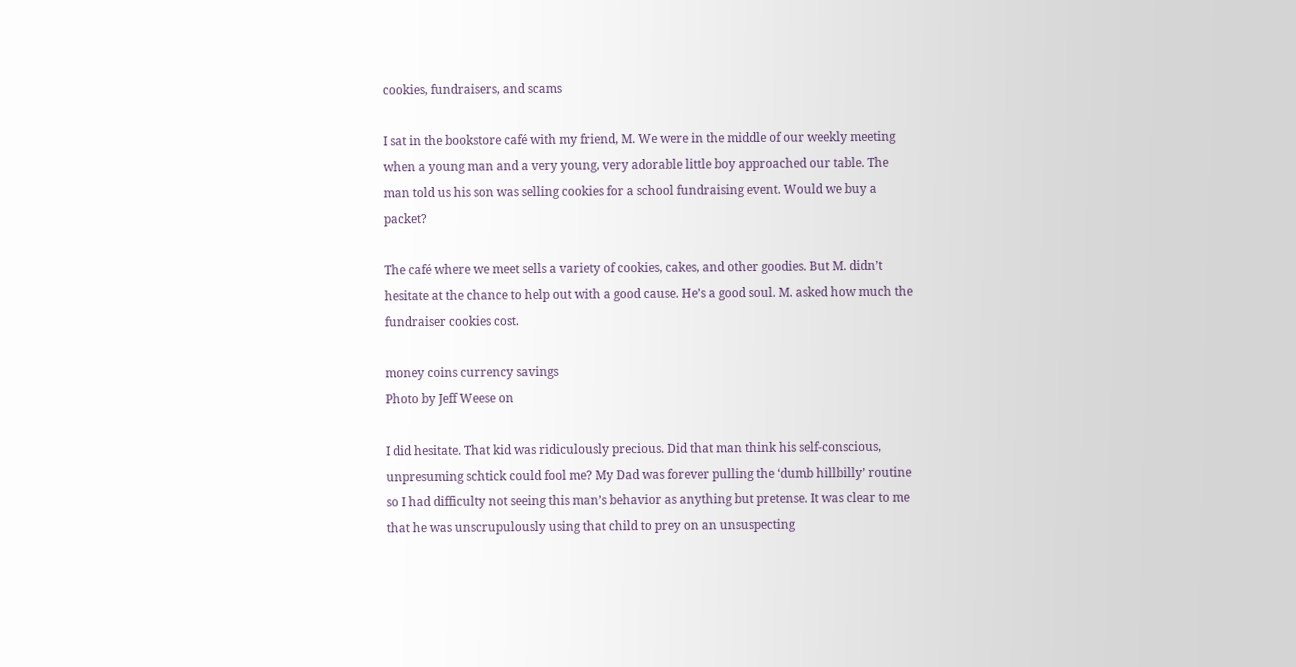cookies, fundraisers, and scams

I sat in the bookstore café with my friend, M. We were in the middle of our weekly meeting when a young man and a very young, very adorable little boy approached our table. The man told us his son was selling cookies for a school fundraising event. Would we buy a packet?

The café where we meet sells a variety of cookies, cakes, and other goodies. But M. didn’t hesitate at the chance to help out with a good cause. He’s a good soul. M. asked how much the fundraiser cookies cost.

money coins currency savings
Photo by Jeff Weese on

I did hesitate. That kid was ridiculously precious. Did that man think his self-conscious, unpresuming schtick could fool me? My Dad was forever pulling the ‘dumb hillbilly’ routine so I had difficulty not seeing this man’s behavior as anything but pretense. It was clear to me that he was unscrupulously using that child to prey on an unsuspecting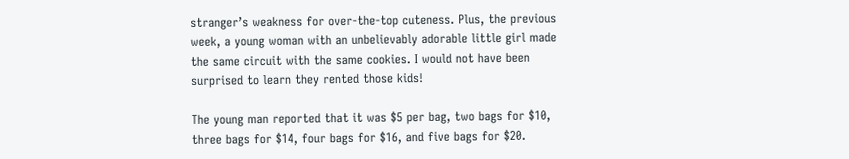stranger’s weakness for over-the-top cuteness. Plus, the previous week, a young woman with an unbelievably adorable little girl made the same circuit with the same cookies. I would not have been surprised to learn they rented those kids!

The young man reported that it was $5 per bag, two bags for $10, three bags for $14, four bags for $16, and five bags for $20.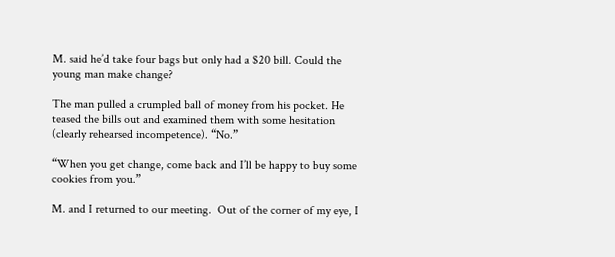M. said he’d take four bags but only had a $20 bill. Could the young man make change?

The man pulled a crumpled ball of money from his pocket. He teased the bills out and examined them with some hesitation (clearly rehearsed incompetence). “No.”

“When you get change, come back and I’ll be happy to buy some cookies from you.”

M. and I returned to our meeting.  Out of the corner of my eye, I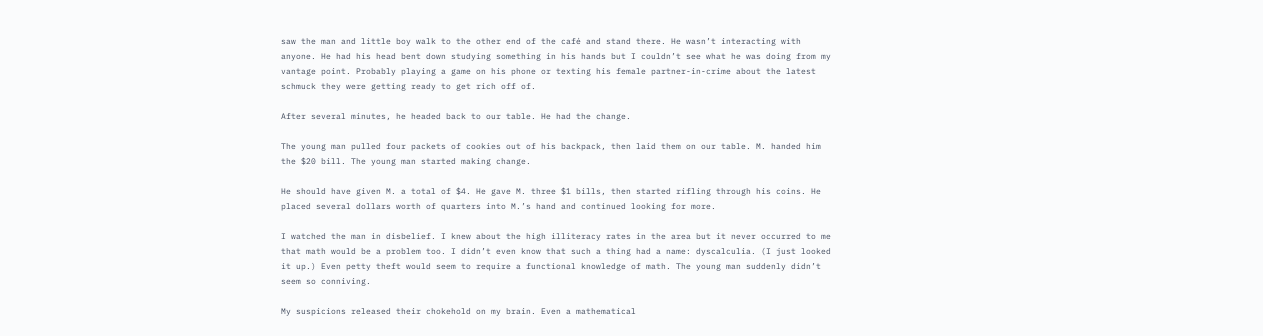saw the man and little boy walk to the other end of the café and stand there. He wasn’t interacting with anyone. He had his head bent down studying something in his hands but I couldn’t see what he was doing from my vantage point. Probably playing a game on his phone or texting his female partner-in-crime about the latest schmuck they were getting ready to get rich off of.

After several minutes, he headed back to our table. He had the change.

The young man pulled four packets of cookies out of his backpack, then laid them on our table. M. handed him the $20 bill. The young man started making change.

He should have given M. a total of $4. He gave M. three $1 bills, then started rifling through his coins. He placed several dollars worth of quarters into M.’s hand and continued looking for more.

I watched the man in disbelief. I knew about the high illiteracy rates in the area but it never occurred to me that math would be a problem too. I didn’t even know that such a thing had a name: dyscalculia. (I just looked it up.) Even petty theft would seem to require a functional knowledge of math. The young man suddenly didn’t seem so conniving.

My suspicions released their chokehold on my brain. Even a mathematical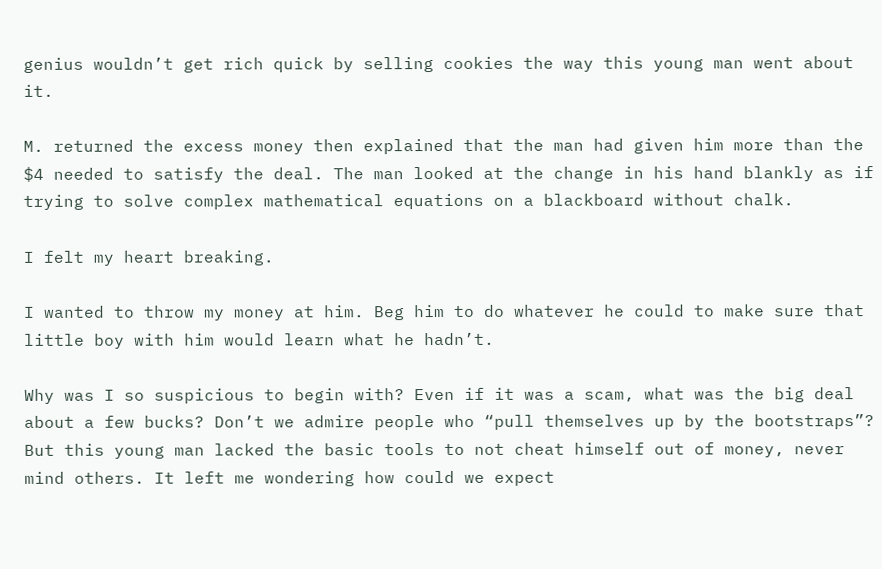genius wouldn’t get rich quick by selling cookies the way this young man went about it.

M. returned the excess money then explained that the man had given him more than the $4 needed to satisfy the deal. The man looked at the change in his hand blankly as if trying to solve complex mathematical equations on a blackboard without chalk.

I felt my heart breaking.

I wanted to throw my money at him. Beg him to do whatever he could to make sure that  little boy with him would learn what he hadn’t.

Why was I so suspicious to begin with? Even if it was a scam, what was the big deal about a few bucks? Don’t we admire people who “pull themselves up by the bootstraps”? But this young man lacked the basic tools to not cheat himself out of money, never mind others. It left me wondering how could we expect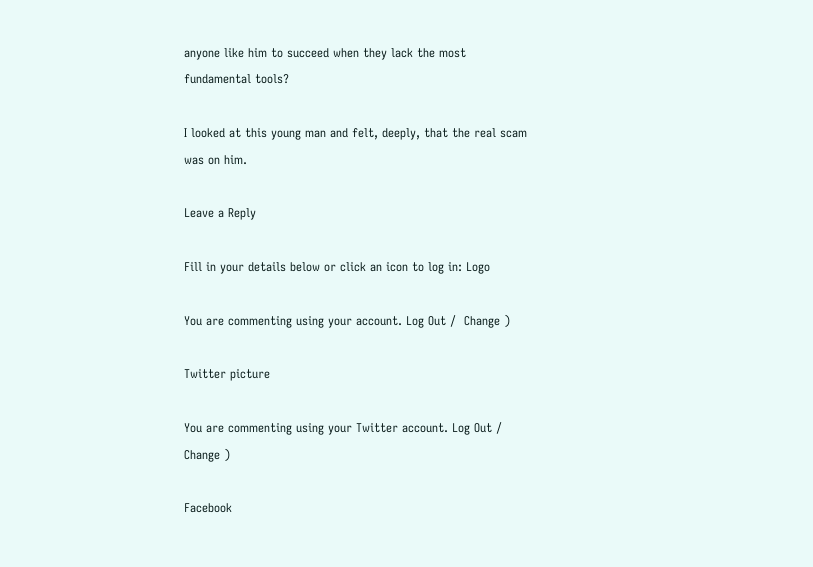anyone like him to succeed when they lack the most fundamental tools?

I looked at this young man and felt, deeply, that the real scam was on him.

Leave a Reply

Fill in your details below or click an icon to log in: Logo

You are commenting using your account. Log Out /  Change )

Twitter picture

You are commenting using your Twitter account. Log Out /  Change )

Facebook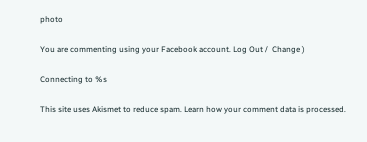photo

You are commenting using your Facebook account. Log Out /  Change )

Connecting to %s

This site uses Akismet to reduce spam. Learn how your comment data is processed.